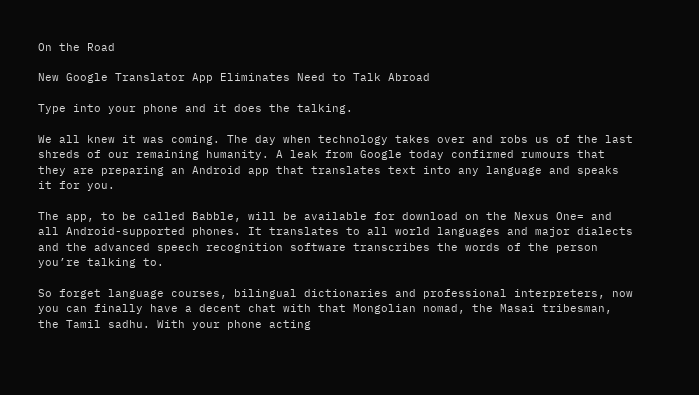On the Road

New Google Translator App Eliminates Need to Talk Abroad

Type into your phone and it does the talking.

We all knew it was coming. The day when technology takes over and robs us of the last shreds of our remaining humanity. A leak from Google today confirmed rumours that they are preparing an Android app that translates text into any language and speaks it for you.

The app, to be called Babble, will be available for download on the Nexus One= and all Android-supported phones. It translates to all world languages and major dialects and the advanced speech recognition software transcribes the words of the person you’re talking to.

So forget language courses, bilingual dictionaries and professional interpreters, now you can finally have a decent chat with that Mongolian nomad, the Masai tribesman, the Tamil sadhu. With your phone acting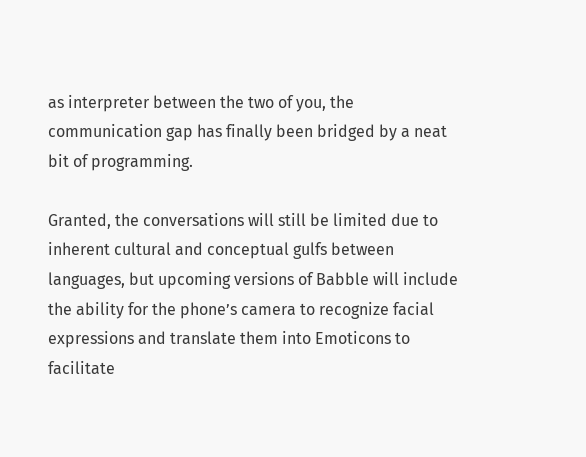as interpreter between the two of you, the communication gap has finally been bridged by a neat bit of programming.

Granted, the conversations will still be limited due to inherent cultural and conceptual gulfs between languages, but upcoming versions of Babble will include the ability for the phone’s camera to recognize facial expressions and translate them into Emoticons to facilitate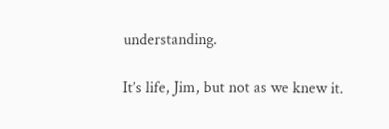understanding.

It’s life, Jim, but not as we knew it.